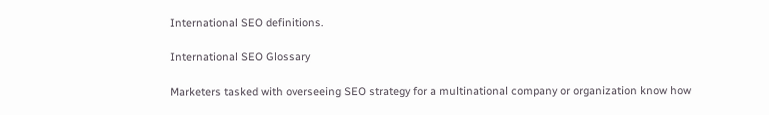International SEO definitions.

International SEO Glossary

Marketers tasked with overseeing SEO strategy for a multinational company or organization know how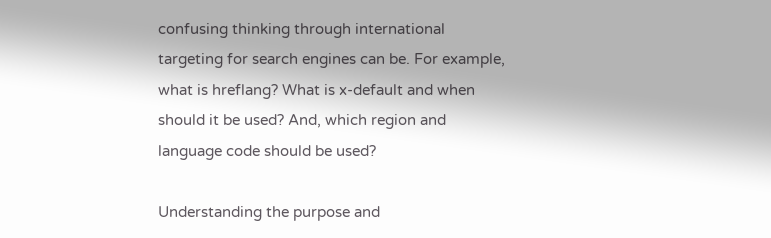confusing thinking through international targeting for search engines can be. For example, what is hreflang? What is x-default and when should it be used? And, which region and language code should be used?

Understanding the purpose and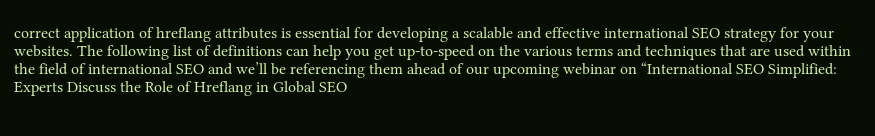correct application of hreflang attributes is essential for developing a scalable and effective international SEO strategy for your websites. The following list of definitions can help you get up-to-speed on the various terms and techniques that are used within the field of international SEO and we’ll be referencing them ahead of our upcoming webinar on “International SEO Simplified: Experts Discuss the Role of Hreflang in Global SEO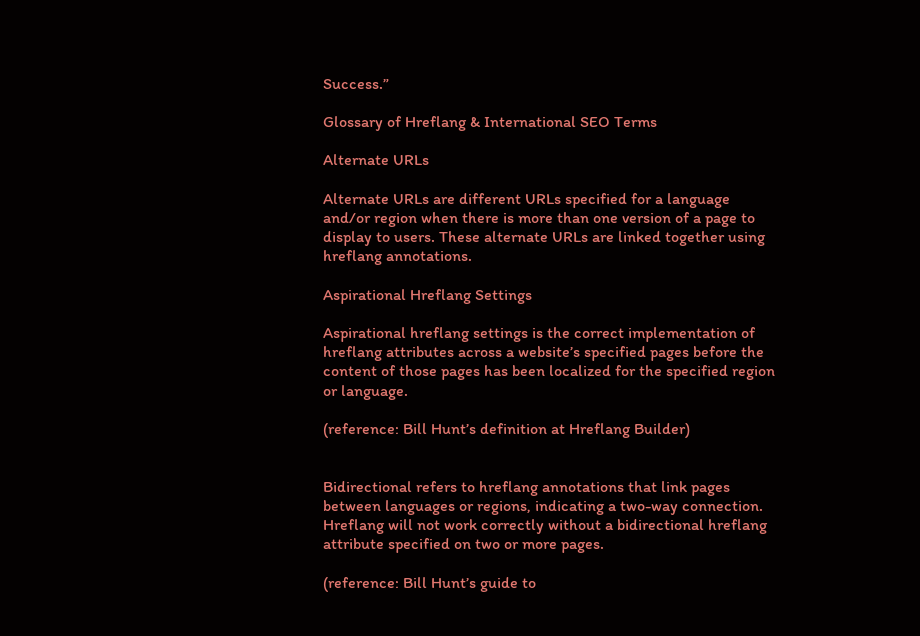Success.”

Glossary of Hreflang & International SEO Terms

Alternate URLs

Alternate URLs are different URLs specified for a language and/or region when there is more than one version of a page to display to users. These alternate URLs are linked together using hreflang annotations.

Aspirational Hreflang Settings

Aspirational hreflang settings is the correct implementation of hreflang attributes across a website’s specified pages before the content of those pages has been localized for the specified region or language.

(reference: Bill Hunt’s definition at Hreflang Builder)


Bidirectional refers to hreflang annotations that link pages between languages or regions, indicating a two-way connection. Hreflang will not work correctly without a bidirectional hreflang attribute specified on two or more pages.

(reference: Bill Hunt’s guide to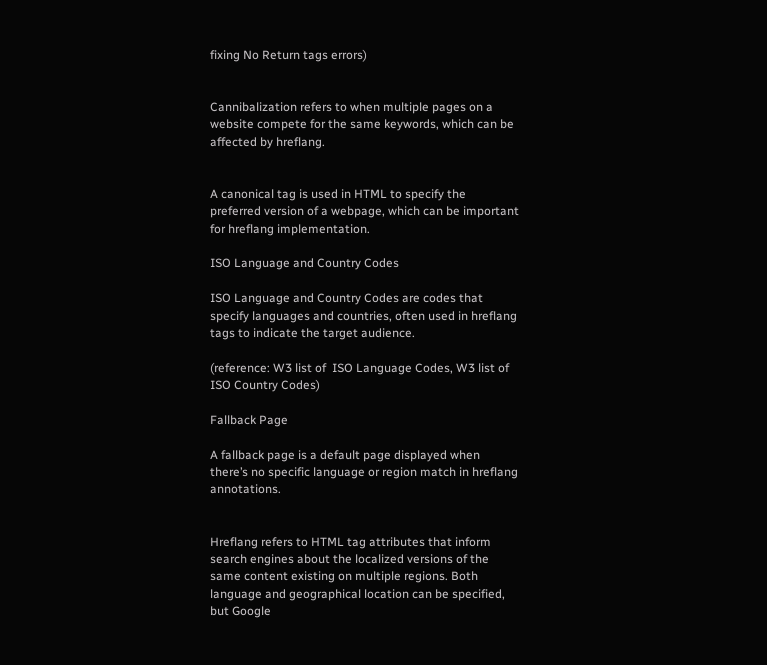fixing No Return tags errors)


Cannibalization refers to when multiple pages on a website compete for the same keywords, which can be affected by hreflang.


A canonical tag is used in HTML to specify the preferred version of a webpage, which can be important for hreflang implementation.

ISO Language and Country Codes

ISO Language and Country Codes are codes that specify languages and countries, often used in hreflang tags to indicate the target audience.

(reference: W3 list of  ISO Language Codes, W3 list of ISO Country Codes)

Fallback Page

A fallback page is a default page displayed when there’s no specific language or region match in hreflang annotations.


Hreflang refers to HTML tag attributes that inform search engines about the localized versions of the same content existing on multiple regions. Both language and geographical location can be specified, but Google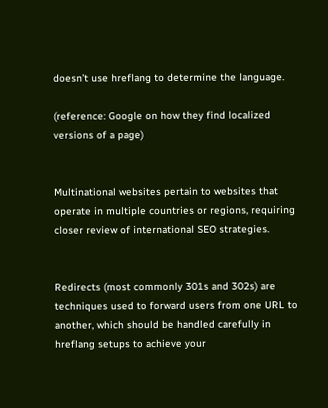doesn’t use hreflang to determine the language.

(reference: Google on how they find localized versions of a page)


Multinational websites pertain to websites that operate in multiple countries or regions, requiring closer review of international SEO strategies.


Redirects (most commonly 301s and 302s) are techniques used to forward users from one URL to another, which should be handled carefully in hreflang setups to achieve your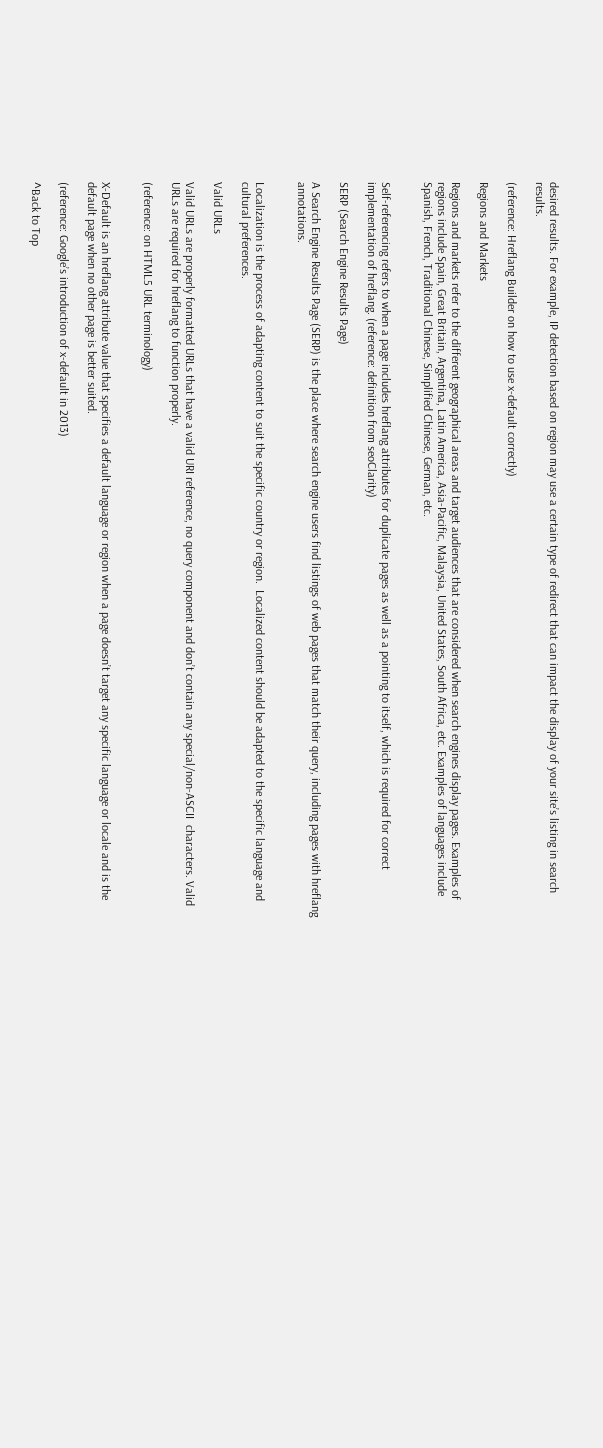desired results. For example, IP detection based on region may use a certain type of redirect that can impact the display of your site’s listing in search results.

(reference: Hreflang Builder on how to use x-default correctly)

Regions and Markets

Regions and markets refer to the different geographical areas and target audiences that are considered when search engines display pages. Examples of regions include Spain, Great Britain, Argentina, Latin America, Asia-Pacific, Malaysia, United States, South Africa, etc. Examples of languages include Spanish, French, Traditional Chinese, Simplified Chinese, German, etc.


Self-referencing refers to when a page includes hreflang attributes for duplicate pages as well as a pointing to itself, which is required for correct implementation of hreflang. (reference: definition from seoClarity)

SERP (Search Engine Results Page)

A Search Engine Results Page (SERP) is the place where search engine users find listings of web pages that match their query, including pages with hreflang annotations.


Localization is the process of adapting content to suit the specific country or region.  Localized content should be adapted to the specific language and cultural preferences.

Valid URLs

Valid URLs are properly formatted URLs that have a valid URI reference, no query component and don’t contain any special/non-ASCII  characters. Valid URLs are required for hreflang to function properly.

(reference: on HTML5 URL terminology)


X-Default is an hreflang attribute value that specifies a default language or region when a page doesn’t target any specific language or locale and is the default page when no other page is better suited.

(reference: Google’s introduction of x-default in 2013)

^Back to Top